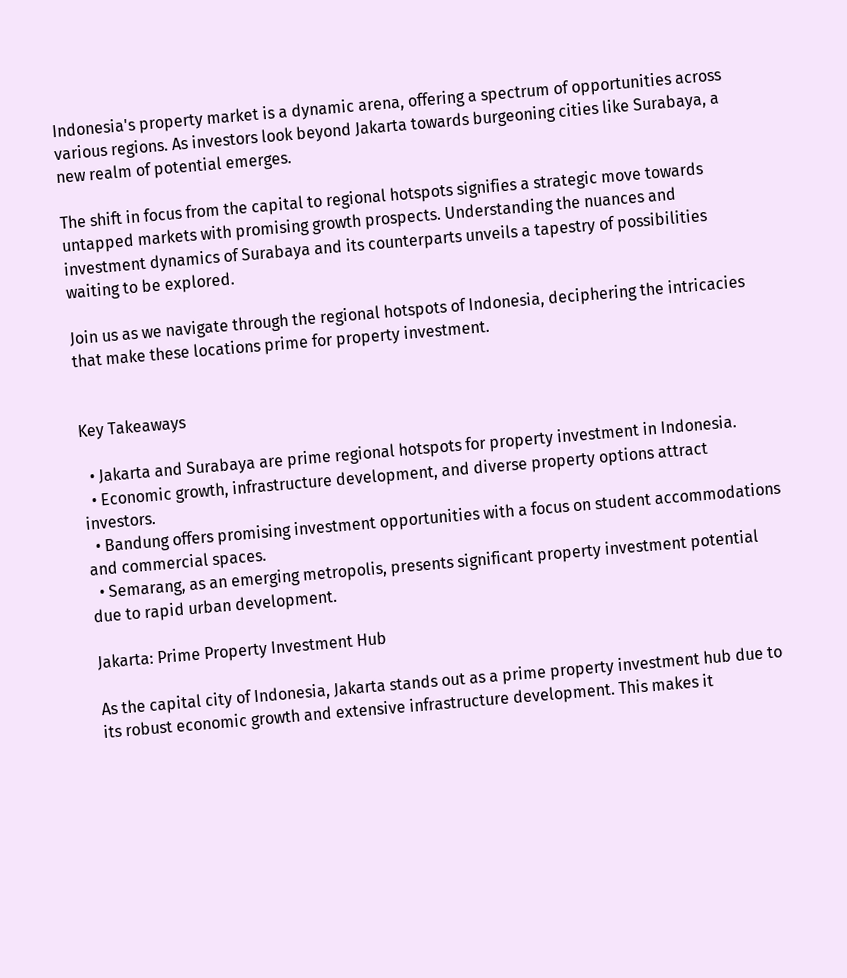Indonesia's property market is a dynamic arena, offering a spectrum of opportunities across various regions. As investors look beyond Jakarta towards burgeoning cities like Surabaya, a new realm of potential emerges.

The shift in focus from the capital to regional hotspots signifies a strategic move towards untapped markets with promising growth prospects. Understanding the nuances and investment dynamics of Surabaya and its counterparts unveils a tapestry of possibilities waiting to be explored.

Join us as we navigate through the regional hotspots of Indonesia, deciphering the intricacies that make these locations prime for property investment.


Key Takeaways

  • Jakarta and Surabaya are prime regional hotspots for property investment in Indonesia.
  • Economic growth, infrastructure development, and diverse property options attract investors.
  • Bandung offers promising investment opportunities with a focus on student accommodations and commercial spaces.
  • Semarang, as an emerging metropolis, presents significant property investment potential due to rapid urban development.

Jakarta: Prime Property Investment Hub

As the capital city of Indonesia, Jakarta stands out as a prime property investment hub due to its robust economic growth and extensive infrastructure development. This makes it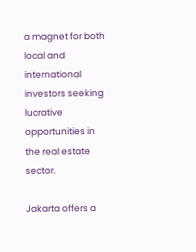a magnet for both local and international investors seeking lucrative opportunities in the real estate sector.

Jakarta offers a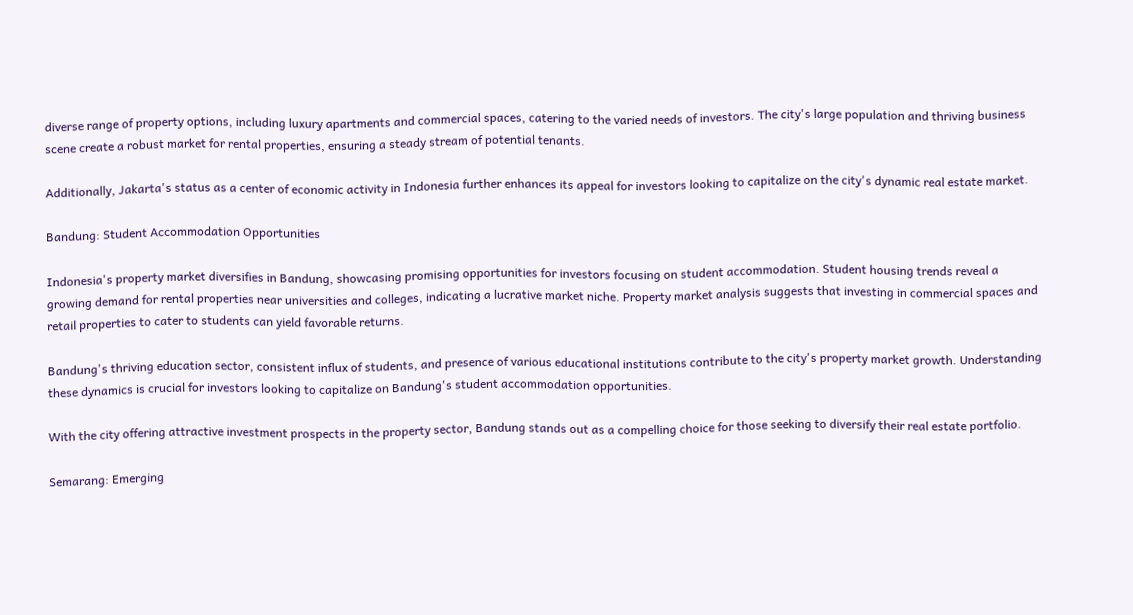diverse range of property options, including luxury apartments and commercial spaces, catering to the varied needs of investors. The city's large population and thriving business scene create a robust market for rental properties, ensuring a steady stream of potential tenants.

Additionally, Jakarta's status as a center of economic activity in Indonesia further enhances its appeal for investors looking to capitalize on the city's dynamic real estate market.

Bandung: Student Accommodation Opportunities

Indonesia's property market diversifies in Bandung, showcasing promising opportunities for investors focusing on student accommodation. Student housing trends reveal a growing demand for rental properties near universities and colleges, indicating a lucrative market niche. Property market analysis suggests that investing in commercial spaces and retail properties to cater to students can yield favorable returns.

Bandung's thriving education sector, consistent influx of students, and presence of various educational institutions contribute to the city's property market growth. Understanding these dynamics is crucial for investors looking to capitalize on Bandung's student accommodation opportunities.

With the city offering attractive investment prospects in the property sector, Bandung stands out as a compelling choice for those seeking to diversify their real estate portfolio.

Semarang: Emerging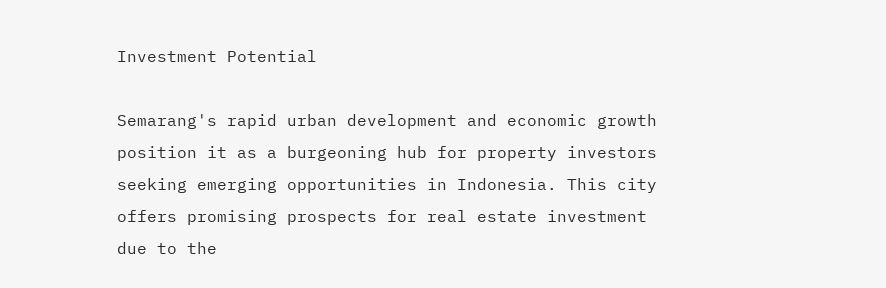Investment Potential

Semarang's rapid urban development and economic growth position it as a burgeoning hub for property investors seeking emerging opportunities in Indonesia. This city offers promising prospects for real estate investment due to the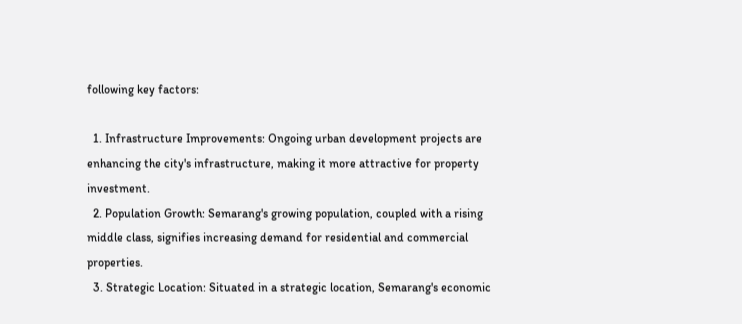following key factors:

  1. Infrastructure Improvements: Ongoing urban development projects are enhancing the city's infrastructure, making it more attractive for property investment.
  2. Population Growth: Semarang's growing population, coupled with a rising middle class, signifies increasing demand for residential and commercial properties.
  3. Strategic Location: Situated in a strategic location, Semarang's economic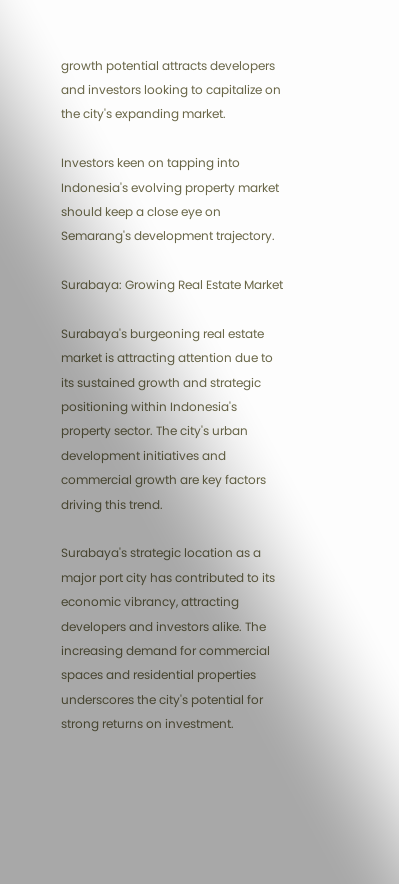growth potential attracts developers and investors looking to capitalize on the city's expanding market.

Investors keen on tapping into Indonesia's evolving property market should keep a close eye on Semarang's development trajectory.

Surabaya: Growing Real Estate Market

Surabaya's burgeoning real estate market is attracting attention due to its sustained growth and strategic positioning within Indonesia's property sector. The city's urban development initiatives and commercial growth are key factors driving this trend.

Surabaya's strategic location as a major port city has contributed to its economic vibrancy, attracting developers and investors alike. The increasing demand for commercial spaces and residential properties underscores the city's potential for strong returns on investment.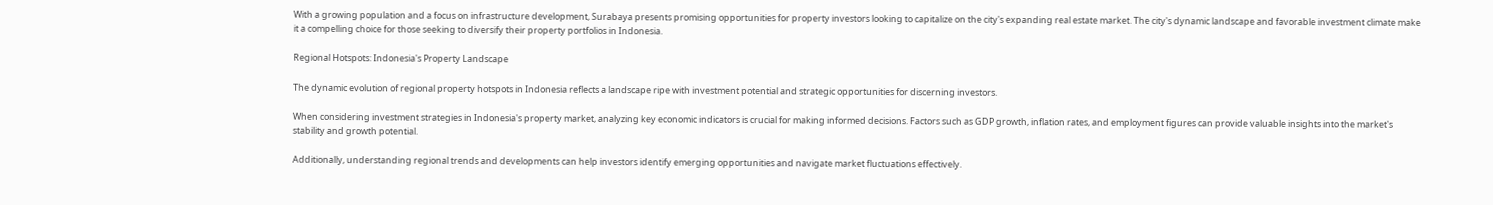With a growing population and a focus on infrastructure development, Surabaya presents promising opportunities for property investors looking to capitalize on the city's expanding real estate market. The city's dynamic landscape and favorable investment climate make it a compelling choice for those seeking to diversify their property portfolios in Indonesia.

Regional Hotspots: Indonesia's Property Landscape

The dynamic evolution of regional property hotspots in Indonesia reflects a landscape ripe with investment potential and strategic opportunities for discerning investors.

When considering investment strategies in Indonesia's property market, analyzing key economic indicators is crucial for making informed decisions. Factors such as GDP growth, inflation rates, and employment figures can provide valuable insights into the market's stability and growth potential.

Additionally, understanding regional trends and developments can help investors identify emerging opportunities and navigate market fluctuations effectively.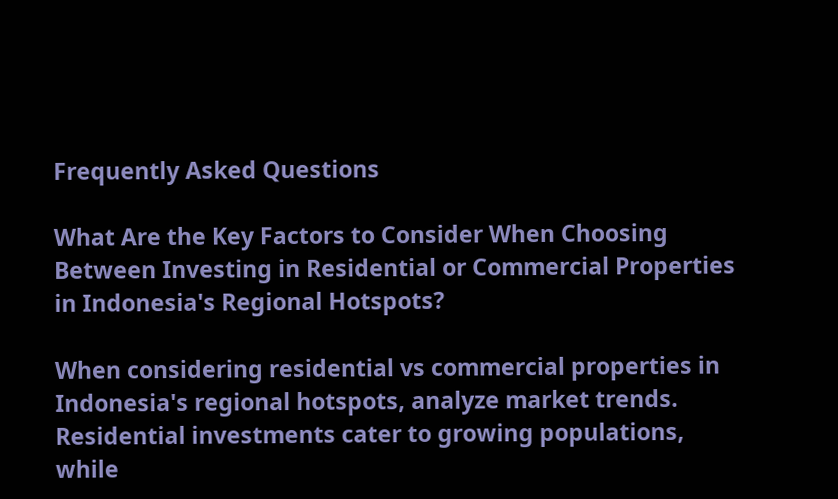Frequently Asked Questions

What Are the Key Factors to Consider When Choosing Between Investing in Residential or Commercial Properties in Indonesia's Regional Hotspots?

When considering residential vs commercial properties in Indonesia's regional hotspots, analyze market trends. Residential investments cater to growing populations, while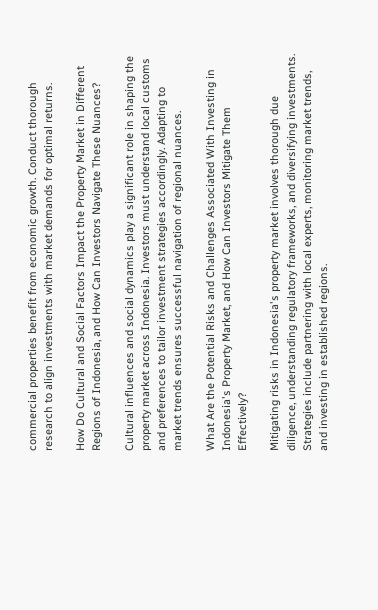commercial properties benefit from economic growth. Conduct thorough research to align investments with market demands for optimal returns.

How Do Cultural and Social Factors Impact the Property Market in Different Regions of Indonesia, and How Can Investors Navigate These Nuances?

Cultural influences and social dynamics play a significant role in shaping the property market across Indonesia. Investors must understand local customs and preferences to tailor investment strategies accordingly. Adapting to market trends ensures successful navigation of regional nuances.

What Are the Potential Risks and Challenges Associated With Investing in Indonesia's Property Market, and How Can Investors Mitigate Them Effectively?

Mitigating risks in Indonesia's property market involves thorough due diligence, understanding regulatory frameworks, and diversifying investments. Strategies include partnering with local experts, monitoring market trends, and investing in established regions.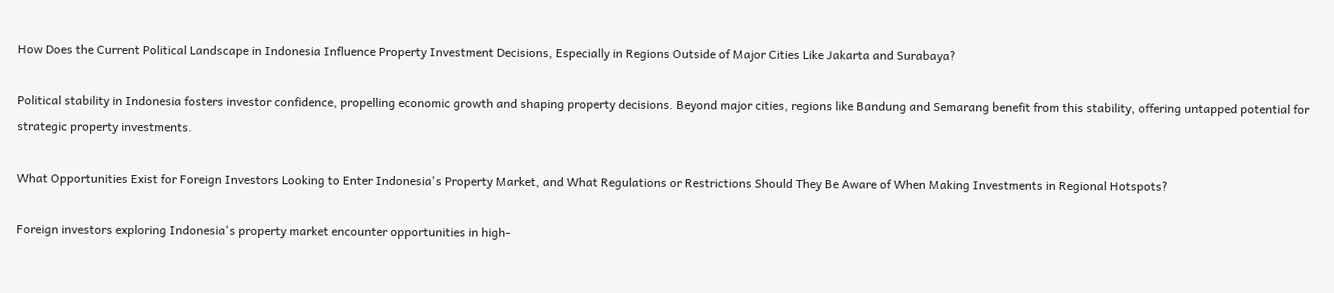How Does the Current Political Landscape in Indonesia Influence Property Investment Decisions, Especially in Regions Outside of Major Cities Like Jakarta and Surabaya?

Political stability in Indonesia fosters investor confidence, propelling economic growth and shaping property decisions. Beyond major cities, regions like Bandung and Semarang benefit from this stability, offering untapped potential for strategic property investments.

What Opportunities Exist for Foreign Investors Looking to Enter Indonesia's Property Market, and What Regulations or Restrictions Should They Be Aware of When Making Investments in Regional Hotspots?

Foreign investors exploring Indonesia's property market encounter opportunities in high-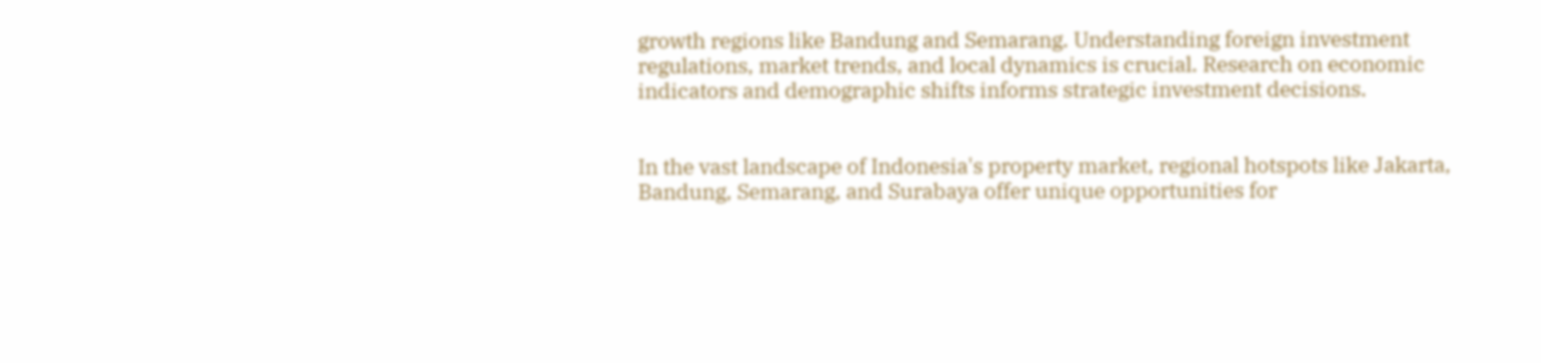growth regions like Bandung and Semarang. Understanding foreign investment regulations, market trends, and local dynamics is crucial. Research on economic indicators and demographic shifts informs strategic investment decisions.


In the vast landscape of Indonesia's property market, regional hotspots like Jakarta, Bandung, Semarang, and Surabaya offer unique opportunities for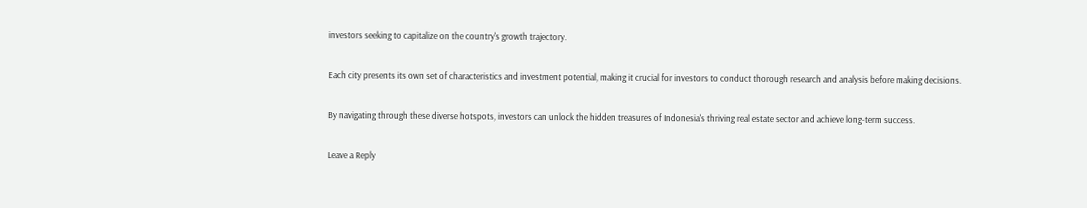investors seeking to capitalize on the country's growth trajectory.

Each city presents its own set of characteristics and investment potential, making it crucial for investors to conduct thorough research and analysis before making decisions.

By navigating through these diverse hotspots, investors can unlock the hidden treasures of Indonesia's thriving real estate sector and achieve long-term success.

Leave a Reply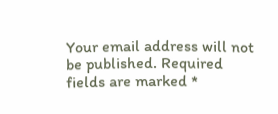Your email address will not be published. Required fields are marked *